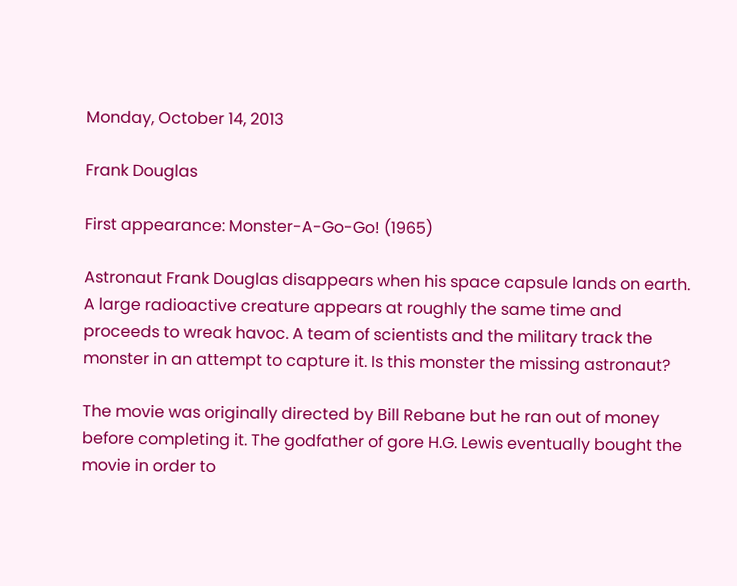Monday, October 14, 2013

Frank Douglas

First appearance: Monster-A-Go-Go! (1965)

Astronaut Frank Douglas disappears when his space capsule lands on earth. A large radioactive creature appears at roughly the same time and proceeds to wreak havoc. A team of scientists and the military track the monster in an attempt to capture it. Is this monster the missing astronaut?

The movie was originally directed by Bill Rebane but he ran out of money before completing it. The godfather of gore H.G. Lewis eventually bought the movie in order to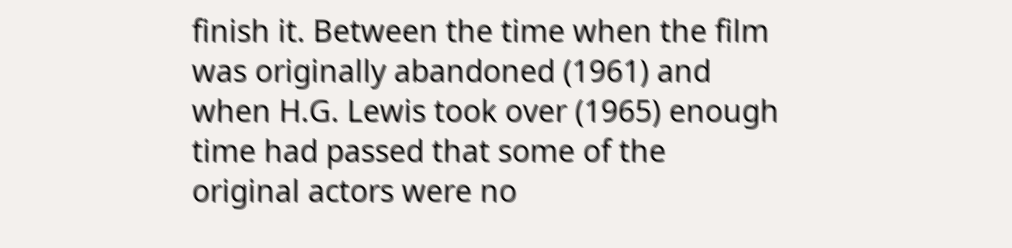finish it. Between the time when the film was originally abandoned (1961) and when H.G. Lewis took over (1965) enough time had passed that some of the original actors were no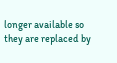longer available so they are replaced by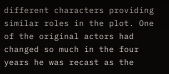different characters providing similar roles in the plot. One of the original actors had changed so much in the four years he was recast as the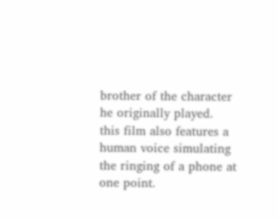brother of the character he originally played.
this film also features a human voice simulating the ringing of a phone at one point.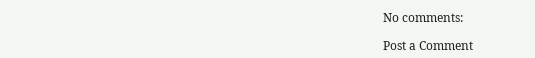No comments:

Post a Comment